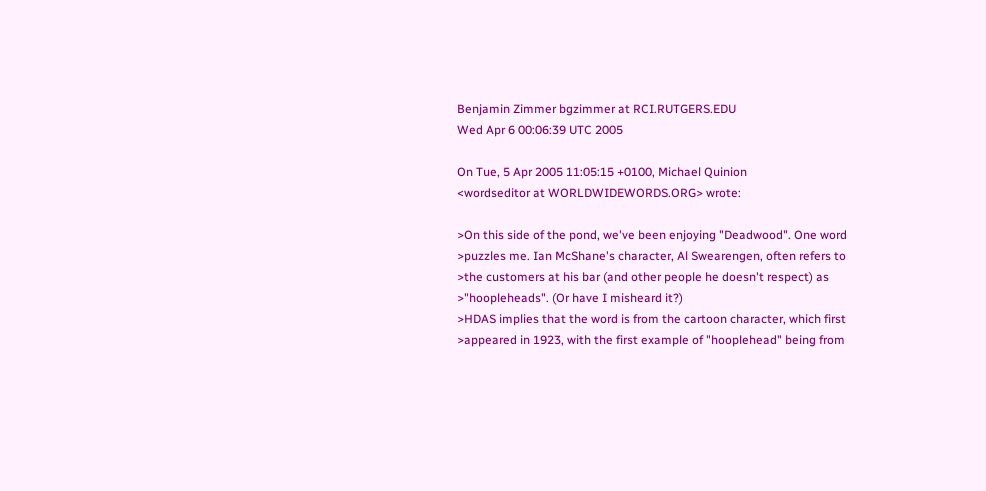Benjamin Zimmer bgzimmer at RCI.RUTGERS.EDU
Wed Apr 6 00:06:39 UTC 2005

On Tue, 5 Apr 2005 11:05:15 +0100, Michael Quinion
<wordseditor at WORLDWIDEWORDS.ORG> wrote:

>On this side of the pond, we've been enjoying "Deadwood". One word
>puzzles me. Ian McShane's character, Al Swearengen, often refers to
>the customers at his bar (and other people he doesn't respect) as
>"hoopleheads". (Or have I misheard it?)
>HDAS implies that the word is from the cartoon character, which first
>appeared in 1923, with the first example of "hooplehead" being from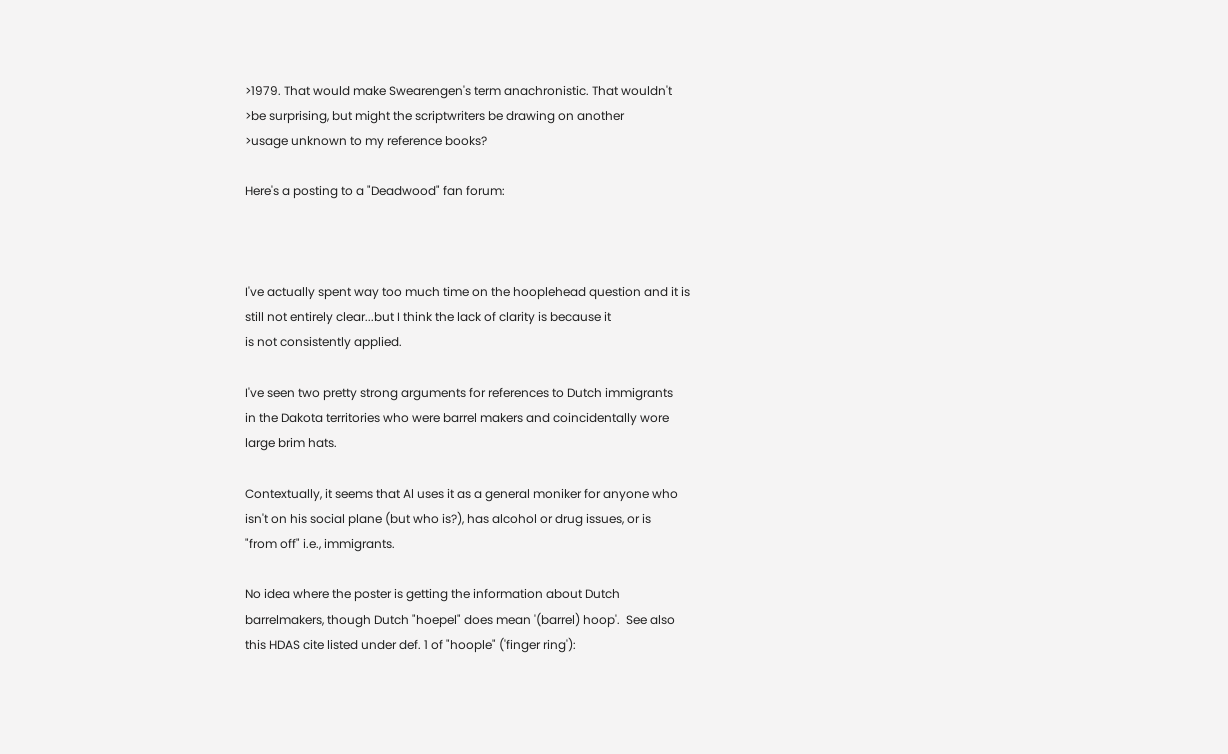>1979. That would make Swearengen's term anachronistic. That wouldn't
>be surprising, but might the scriptwriters be drawing on another
>usage unknown to my reference books?

Here's a posting to a "Deadwood" fan forum:



I've actually spent way too much time on the hooplehead question and it is
still not entirely clear...but I think the lack of clarity is because it
is not consistently applied.

I've seen two pretty strong arguments for references to Dutch immigrants
in the Dakota territories who were barrel makers and coincidentally wore
large brim hats.

Contextually, it seems that Al uses it as a general moniker for anyone who
isn't on his social plane (but who is?), has alcohol or drug issues, or is
"from off" i.e., immigrants.

No idea where the poster is getting the information about Dutch
barrelmakers, though Dutch "hoepel" does mean '(barrel) hoop'.  See also
this HDAS cite listed under def. 1 of "hoople" ('finger ring'):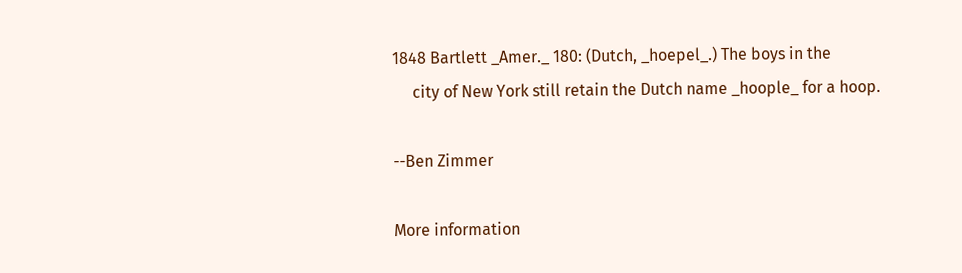1848 Bartlett _Amer._ 180: (Dutch, _hoepel_.) The boys in the
     city of New York still retain the Dutch name _hoople_ for a hoop.

--Ben Zimmer

More information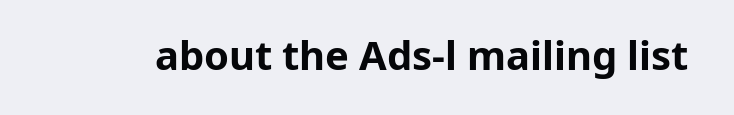about the Ads-l mailing list